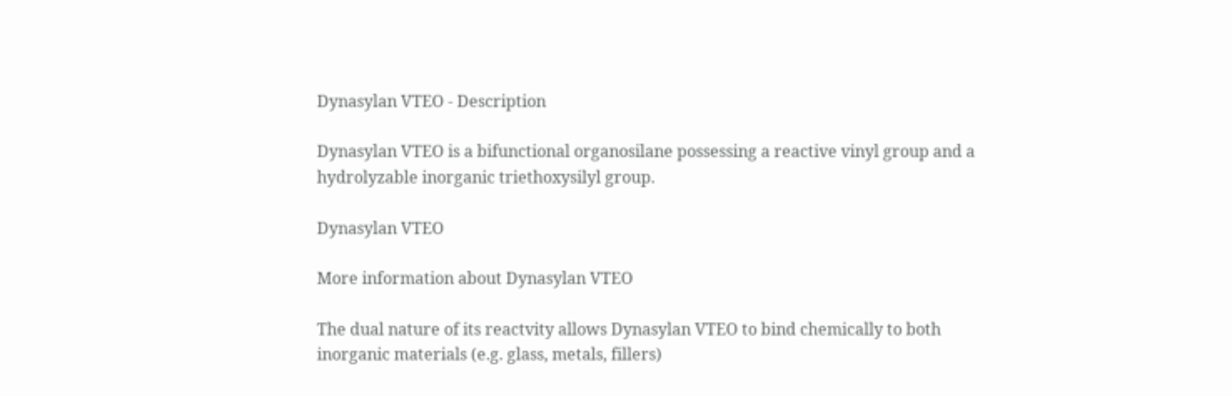Dynasylan VTEO - Description

Dynasylan VTEO is a bifunctional organosilane possessing a reactive vinyl group and a hydrolyzable inorganic triethoxysilyl group.

Dynasylan VTEO

More information about Dynasylan VTEO

The dual nature of its reactvity allows Dynasylan VTEO to bind chemically to both inorganic materials (e.g. glass, metals, fillers)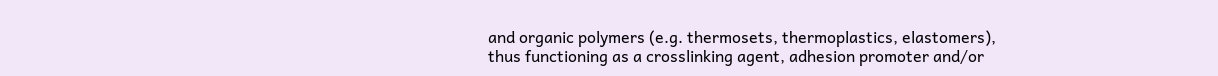and organic polymers (e.g. thermosets, thermoplastics, elastomers), thus functioning as a crosslinking agent, adhesion promoter and/or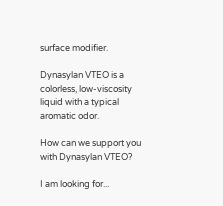surface modifier.

Dynasylan VTEO is a colorless, low-viscosity liquid with a typical aromatic odor.

How can we support you with Dynasylan VTEO?

I am looking for...